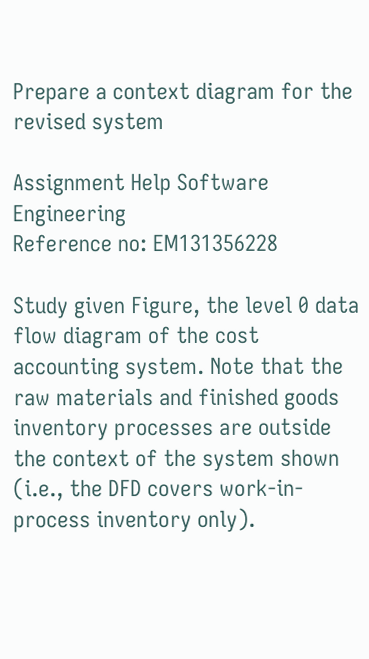Prepare a context diagram for the revised system

Assignment Help Software Engineering
Reference no: EM131356228

Study given Figure, the level 0 data flow diagram of the cost accounting system. Note that the raw materials and finished goods inventory processes are outside the context of the system shown (i.e., the DFD covers work-in-process inventory only).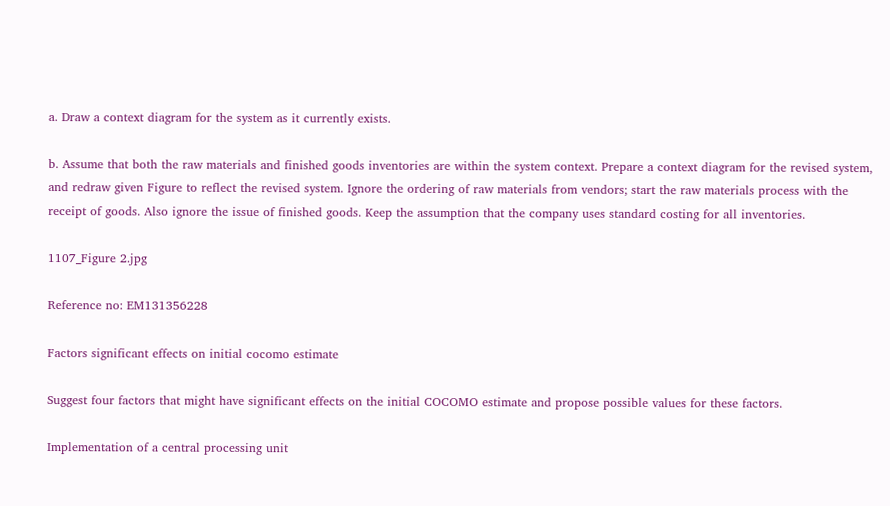a. Draw a context diagram for the system as it currently exists.

b. Assume that both the raw materials and finished goods inventories are within the system context. Prepare a context diagram for the revised system, and redraw given Figure to reflect the revised system. Ignore the ordering of raw materials from vendors; start the raw materials process with the receipt of goods. Also ignore the issue of finished goods. Keep the assumption that the company uses standard costing for all inventories.

1107_Figure 2.jpg

Reference no: EM131356228

Factors significant effects on initial cocomo estimate

Suggest four factors that might have significant effects on the initial COCOMO estimate and propose possible values for these factors.

Implementation of a central processing unit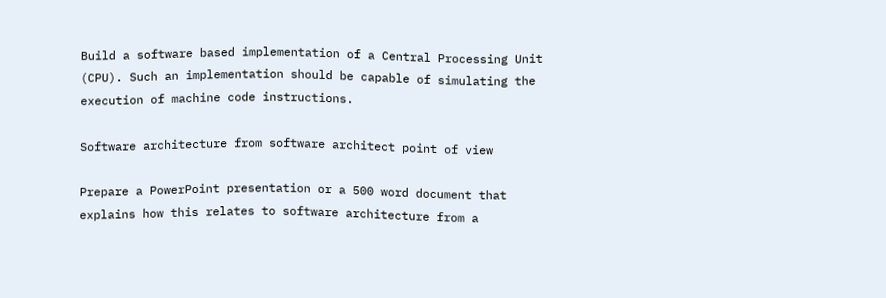Build a software based implementation of a Central Processing Unit (CPU). Such an implementation should be capable of simulating the execution of machine code instructions.

Software architecture from software architect point of view

Prepare a PowerPoint presentation or a 500 word document that explains how this relates to software architecture from a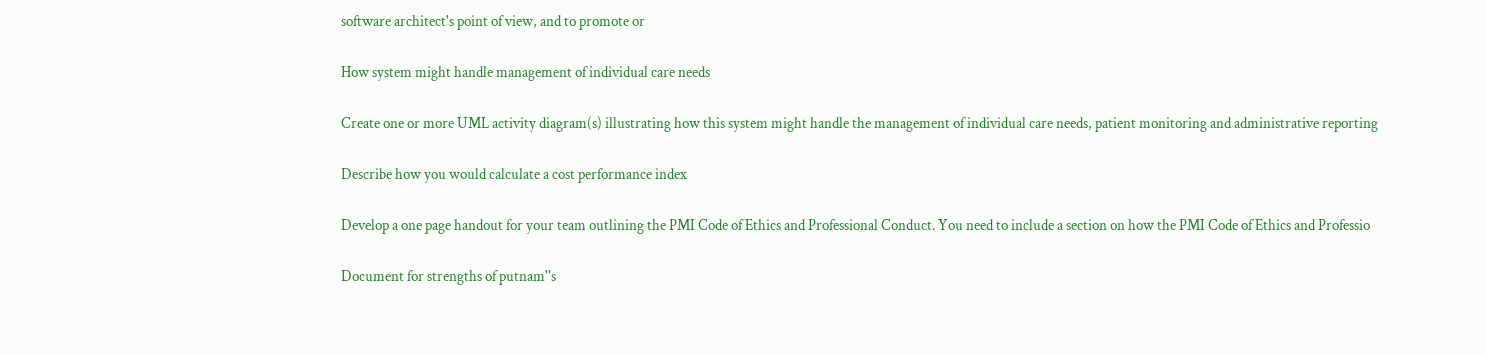software architect's point of view, and to promote or

How system might handle management of individual care needs

Create one or more UML activity diagram(s) illustrating how this system might handle the management of individual care needs, patient monitoring and administrative reporting

Describe how you would calculate a cost performance index

Develop a one page handout for your team outlining the PMI Code of Ethics and Professional Conduct. You need to include a section on how the PMI Code of Ethics and Professio

Document for strengths of putnam''s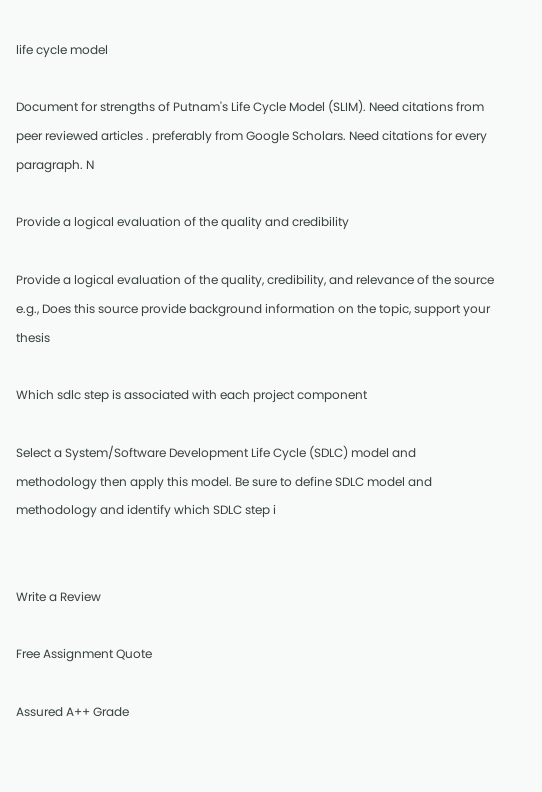life cycle model

Document for strengths of Putnam's Life Cycle Model (SLIM). Need citations from peer reviewed articles . preferably from Google Scholars. Need citations for every paragraph. N

Provide a logical evaluation of the quality and credibility

Provide a logical evaluation of the quality, credibility, and relevance of the source e.g., Does this source provide background information on the topic, support your thesis

Which sdlc step is associated with each project component

Select a System/Software Development Life Cycle (SDLC) model and methodology then apply this model. Be sure to define SDLC model and methodology and identify which SDLC step i


Write a Review

Free Assignment Quote

Assured A++ Grade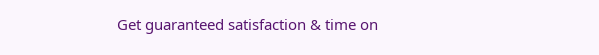Get guaranteed satisfaction & time on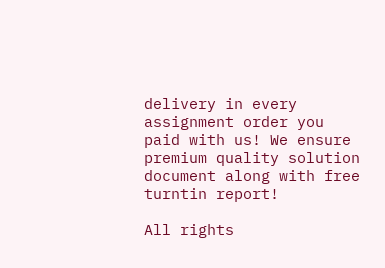delivery in every assignment order you paid with us! We ensure premium quality solution document along with free turntin report!

All rights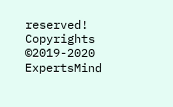reserved! Copyrights ©2019-2020 ExpertsMind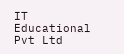IT Educational Pvt Ltd